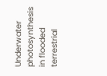Underwater photosynthesis in flooded terrestrial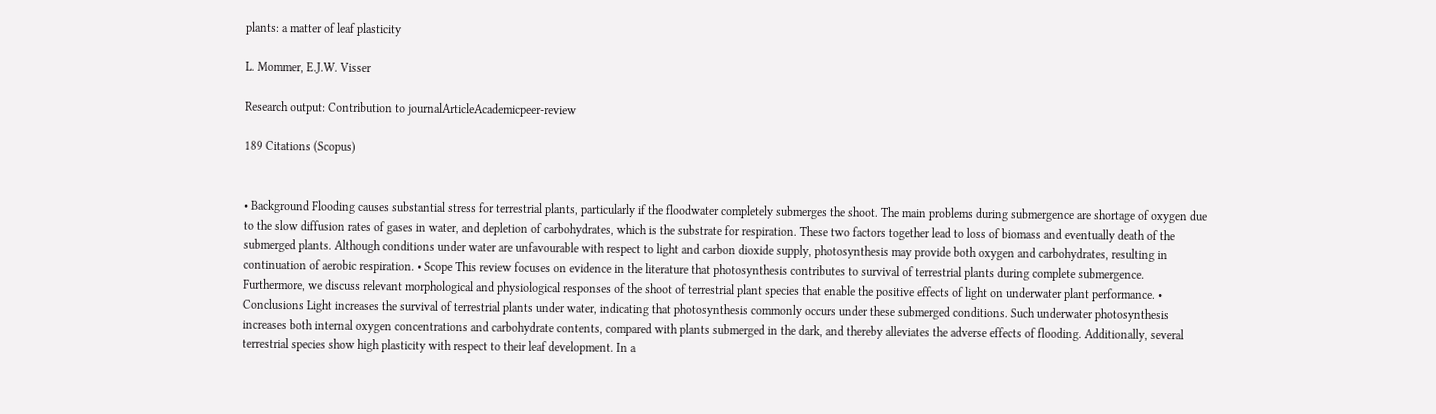plants: a matter of leaf plasticity

L. Mommer, E.J.W. Visser

Research output: Contribution to journalArticleAcademicpeer-review

189 Citations (Scopus)


• Background Flooding causes substantial stress for terrestrial plants, particularly if the floodwater completely submerges the shoot. The main problems during submergence are shortage of oxygen due to the slow diffusion rates of gases in water, and depletion of carbohydrates, which is the substrate for respiration. These two factors together lead to loss of biomass and eventually death of the submerged plants. Although conditions under water are unfavourable with respect to light and carbon dioxide supply, photosynthesis may provide both oxygen and carbohydrates, resulting in continuation of aerobic respiration. • Scope This review focuses on evidence in the literature that photosynthesis contributes to survival of terrestrial plants during complete submergence. Furthermore, we discuss relevant morphological and physiological responses of the shoot of terrestrial plant species that enable the positive effects of light on underwater plant performance. • Conclusions Light increases the survival of terrestrial plants under water, indicating that photosynthesis commonly occurs under these submerged conditions. Such underwater photosynthesis increases both internal oxygen concentrations and carbohydrate contents, compared with plants submerged in the dark, and thereby alleviates the adverse effects of flooding. Additionally, several terrestrial species show high plasticity with respect to their leaf development. In a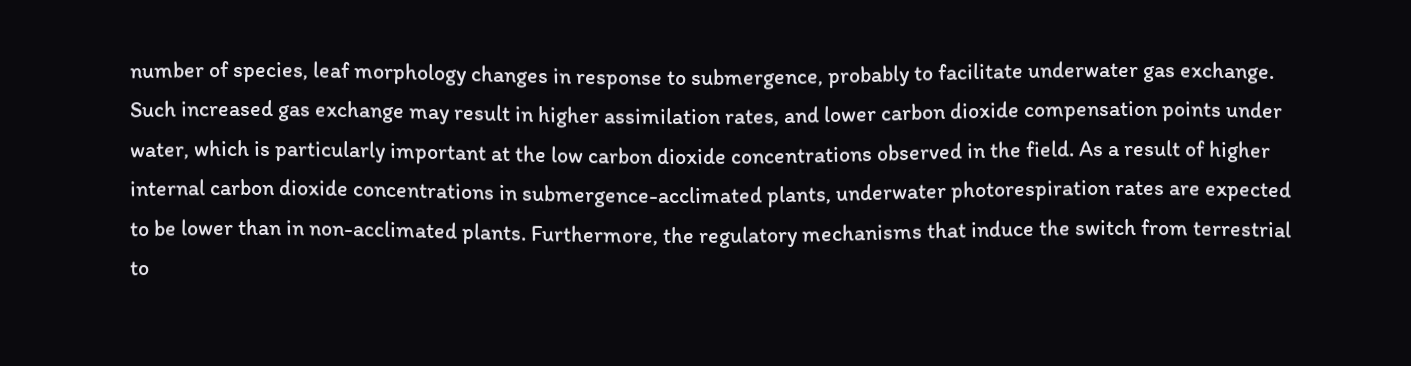number of species, leaf morphology changes in response to submergence, probably to facilitate underwater gas exchange. Such increased gas exchange may result in higher assimilation rates, and lower carbon dioxide compensation points under water, which is particularly important at the low carbon dioxide concentrations observed in the field. As a result of higher internal carbon dioxide concentrations in submergence-acclimated plants, underwater photorespiration rates are expected to be lower than in non-acclimated plants. Furthermore, the regulatory mechanisms that induce the switch from terrestrial to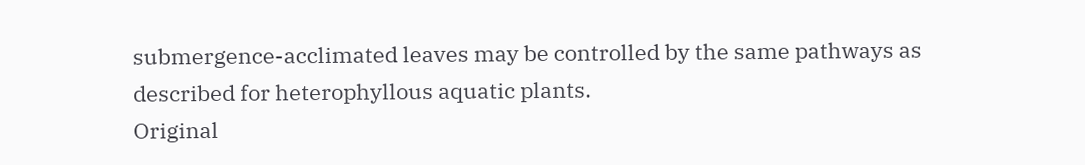submergence-acclimated leaves may be controlled by the same pathways as described for heterophyllous aquatic plants.
Original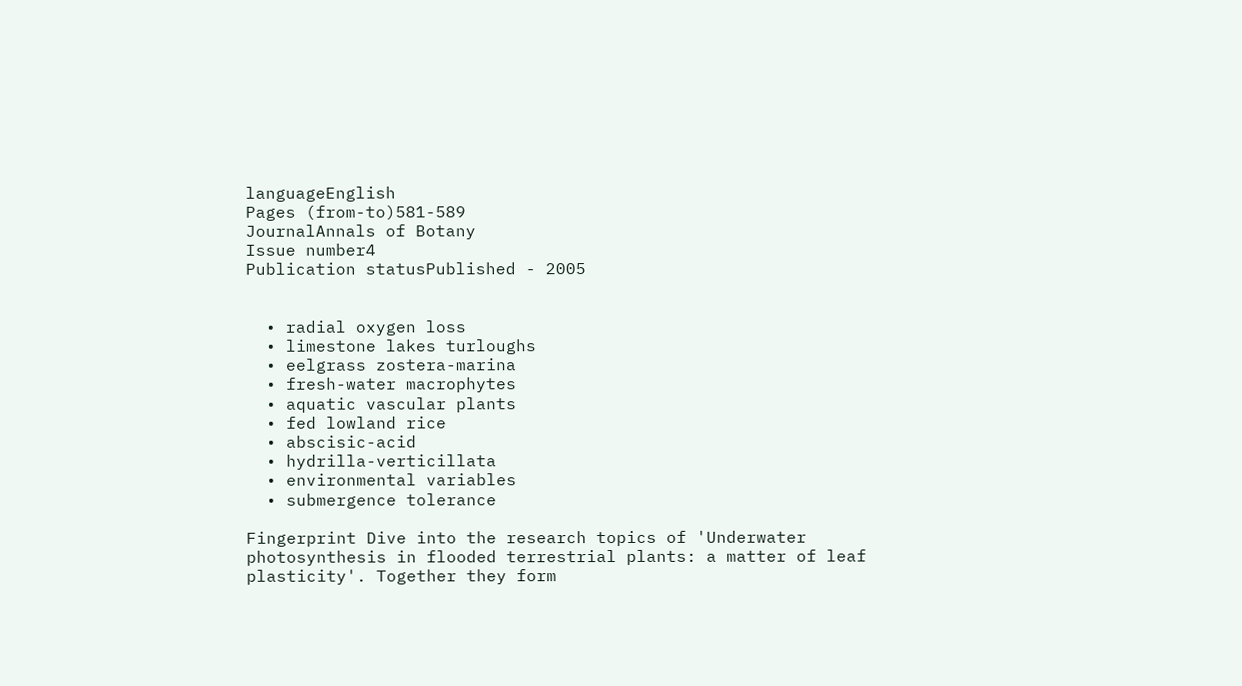languageEnglish
Pages (from-to)581-589
JournalAnnals of Botany
Issue number4
Publication statusPublished - 2005


  • radial oxygen loss
  • limestone lakes turloughs
  • eelgrass zostera-marina
  • fresh-water macrophytes
  • aquatic vascular plants
  • fed lowland rice
  • abscisic-acid
  • hydrilla-verticillata
  • environmental variables
  • submergence tolerance

Fingerprint Dive into the research topics of 'Underwater photosynthesis in flooded terrestrial plants: a matter of leaf plasticity'. Together they form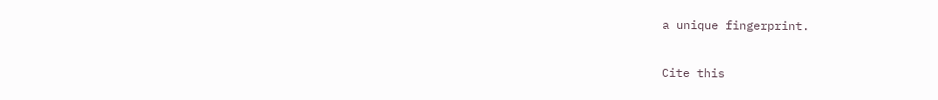a unique fingerprint.

Cite this